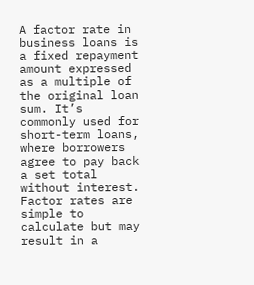A factor rate in business loans is a fixed repayment amount expressed as a multiple of the original loan sum. It’s commonly used for short-term loans, where borrowers agree to pay back a set total without interest. Factor rates are simple to calculate but may result in a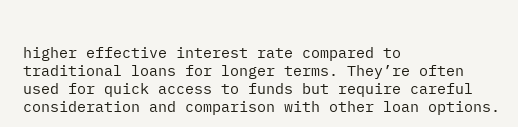higher effective interest rate compared to traditional loans for longer terms. They’re often used for quick access to funds but require careful consideration and comparison with other loan options.